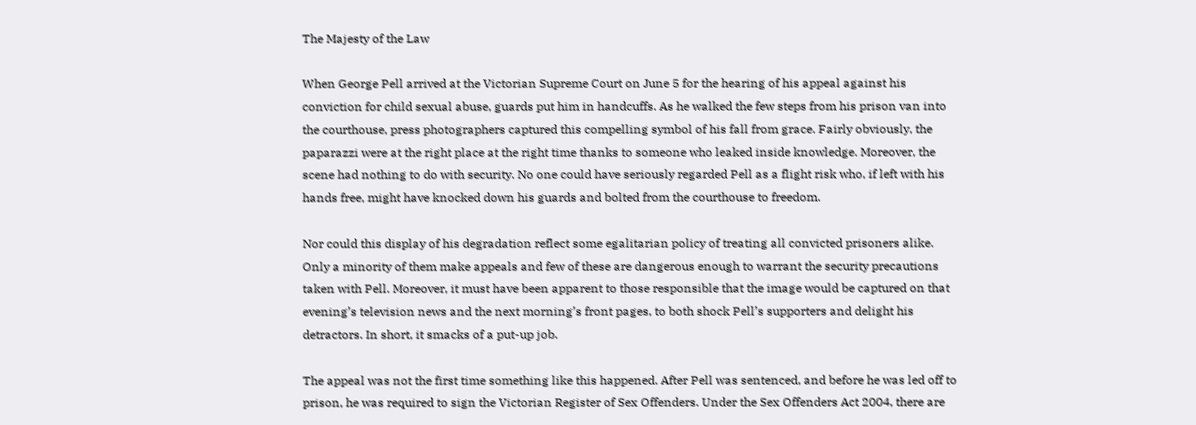The Majesty of the Law

When George Pell arrived at the Victorian Supreme Court on June 5 for the hearing of his appeal against his conviction for child sexual abuse, guards put him in handcuffs. As he walked the few steps from his prison van into the courthouse, press photographers captured this compelling symbol of his fall from grace. Fairly obviously, the paparazzi were at the right place at the right time thanks to someone who leaked inside knowledge. Moreover, the scene had nothing to do with security. No one could have seriously regarded Pell as a flight risk who, if left with his hands free, might have knocked down his guards and bolted from the courthouse to freedom.

Nor could this display of his degradation reflect some egalitarian policy of treating all convicted prisoners alike. Only a minority of them make appeals and few of these are dangerous enough to warrant the security precautions taken with Pell. Moreover, it must have been apparent to those responsible that the image would be captured on that evening’s television news and the next morning’s front pages, to both shock Pell’s supporters and delight his detractors. In short, it smacks of a put-up job.

The appeal was not the first time something like this happened. After Pell was sentenced, and before he was led off to prison, he was required to sign the Victorian Register of Sex Offenders. Under the Sex Offenders Act 2004, there are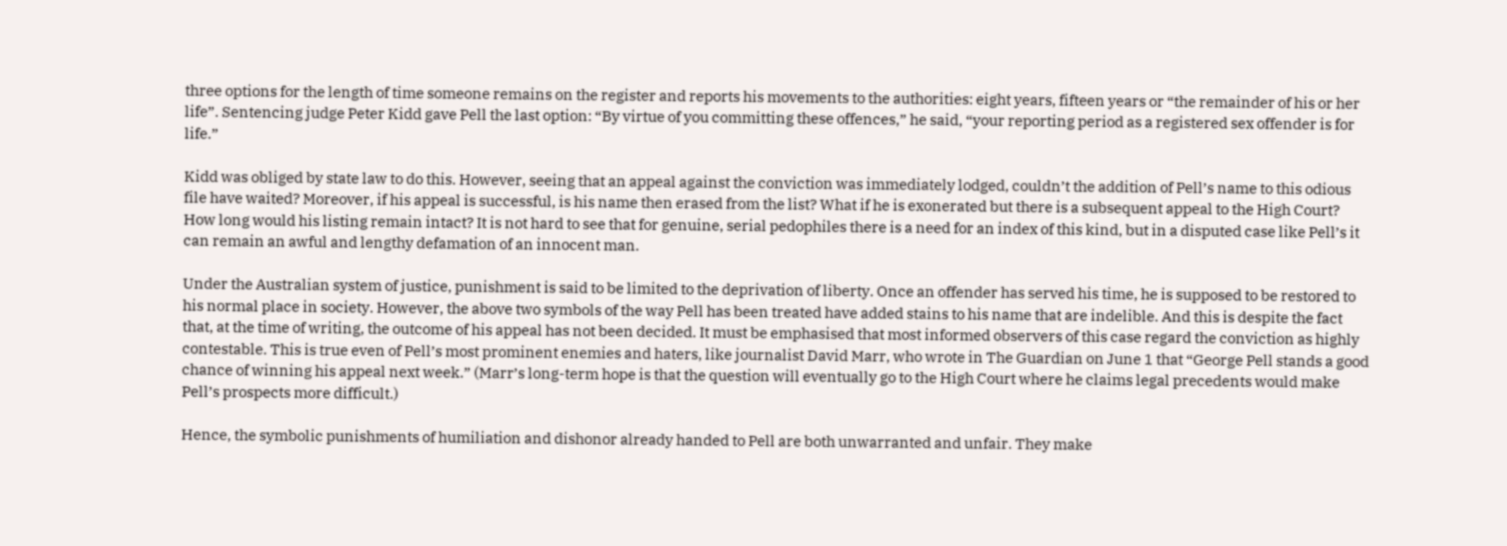three options for the length of time someone remains on the register and reports his movements to the authorities: eight years, fifteen years or “the remainder of his or her life”. Sentencing judge Peter Kidd gave Pell the last option: “By virtue of you committing these offences,” he said, “your reporting period as a registered sex offender is for life.”

Kidd was obliged by state law to do this. However, seeing that an appeal against the conviction was immediately lodged, couldn’t the addition of Pell’s name to this odious file have waited? Moreover, if his appeal is successful, is his name then erased from the list? What if he is exonerated but there is a subsequent appeal to the High Court? How long would his listing remain intact? It is not hard to see that for genuine, serial pedophiles there is a need for an index of this kind, but in a disputed case like Pell’s it can remain an awful and lengthy defamation of an innocent man.

Under the Australian system of justice, punishment is said to be limited to the deprivation of liberty. Once an offender has served his time, he is supposed to be restored to his normal place in society. However, the above two symbols of the way Pell has been treated have added stains to his name that are indelible. And this is despite the fact that, at the time of writing, the outcome of his appeal has not been decided. It must be emphasised that most informed observers of this case regard the conviction as highly contestable. This is true even of Pell’s most prominent enemies and haters, like journalist David Marr, who wrote in The Guardian on June 1 that “George Pell stands a good chance of winning his appeal next week.” (Marr’s long-term hope is that the question will eventually go to the High Court where he claims legal precedents would make Pell’s prospects more difficult.)

Hence, the symbolic punishments of humiliation and dishonor already handed to Pell are both unwarranted and unfair. They make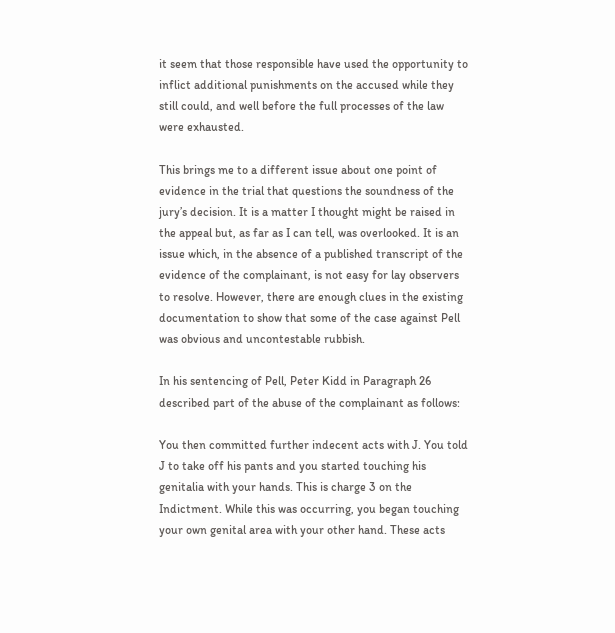it seem that those responsible have used the opportunity to inflict additional punishments on the accused while they still could, and well before the full processes of the law were exhausted.

This brings me to a different issue about one point of evidence in the trial that questions the soundness of the jury’s decision. It is a matter I thought might be raised in the appeal but, as far as I can tell, was overlooked. It is an issue which, in the absence of a published transcript of the evidence of the complainant, is not easy for lay observers to resolve. However, there are enough clues in the existing documentation to show that some of the case against Pell was obvious and uncontestable rubbish.

In his sentencing of Pell, Peter Kidd in Paragraph 26 described part of the abuse of the complainant as follows:

You then committed further indecent acts with J. You told J to take off his pants and you started touching his genitalia with your hands. This is charge 3 on the Indictment. While this was occurring, you began touching your own genital area with your other hand. These acts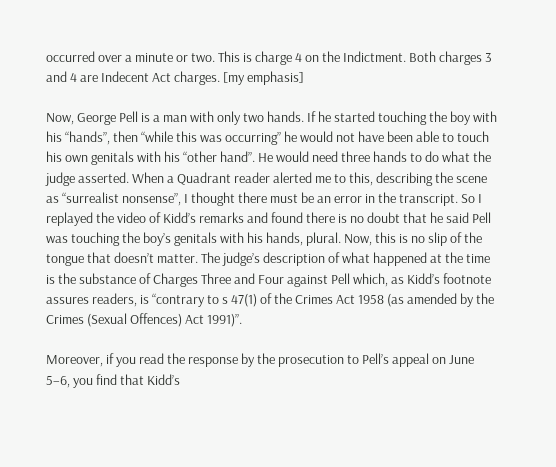occurred over a minute or two. This is charge 4 on the Indictment. Both charges 3 and 4 are Indecent Act charges. [my emphasis]

Now, George Pell is a man with only two hands. If he started touching the boy with his “hands”, then “while this was occurring” he would not have been able to touch his own genitals with his “other hand”. He would need three hands to do what the judge asserted. When a Quadrant reader alerted me to this, describing the scene as “surrealist nonsense”, I thought there must be an error in the transcript. So I replayed the video of Kidd’s remarks and found there is no doubt that he said Pell was touching the boy’s genitals with his hands, plural. Now, this is no slip of the tongue that doesn’t matter. The judge’s description of what happened at the time is the substance of Charges Three and Four against Pell which, as Kidd’s footnote assures readers, is “contrary to s 47(1) of the Crimes Act 1958 (as amended by the Crimes (Sexual Offences) Act 1991)”.

Moreover, if you read the response by the prosecution to Pell’s appeal on June 5–6, you find that Kidd’s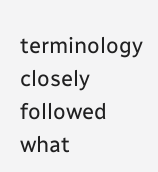terminology closely followed what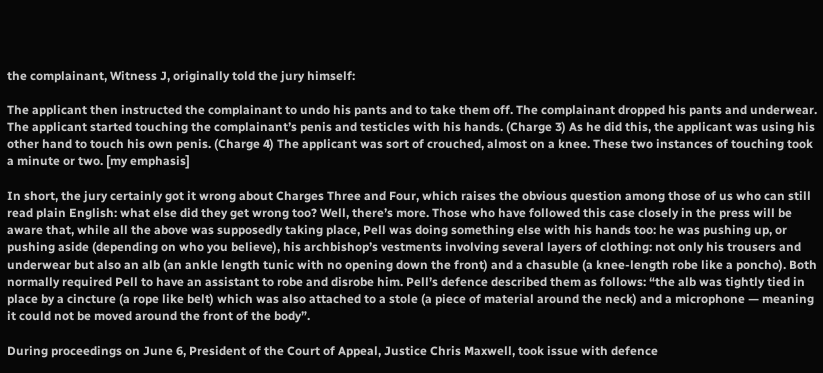the complainant, Witness J, originally told the jury himself:

The applicant then instructed the complainant to undo his pants and to take them off. The complainant dropped his pants and underwear. The applicant started touching the complainant’s penis and testicles with his hands. (Charge 3) As he did this, the applicant was using his other hand to touch his own penis. (Charge 4) The applicant was sort of crouched, almost on a knee. These two instances of touching took a minute or two. [my emphasis]

In short, the jury certainly got it wrong about Charges Three and Four, which raises the obvious question among those of us who can still read plain English: what else did they get wrong too? Well, there’s more. Those who have followed this case closely in the press will be aware that, while all the above was supposedly taking place, Pell was doing something else with his hands too: he was pushing up, or pushing aside (depending on who you believe), his archbishop’s vestments involving several layers of clothing: not only his trousers and underwear but also an alb (an ankle length tunic with no opening down the front) and a chasuble (a knee-length robe like a poncho). Both normally required Pell to have an assistant to robe and disrobe him. Pell’s defence described them as follows: “the alb was tightly tied in place by a cincture (a rope like belt) which was also attached to a stole (a piece of material around the neck) and a microphone — meaning it could not be moved around the front of the body”.

During proceedings on June 6, President of the Court of Appeal, Justice Chris Maxwell, took issue with defence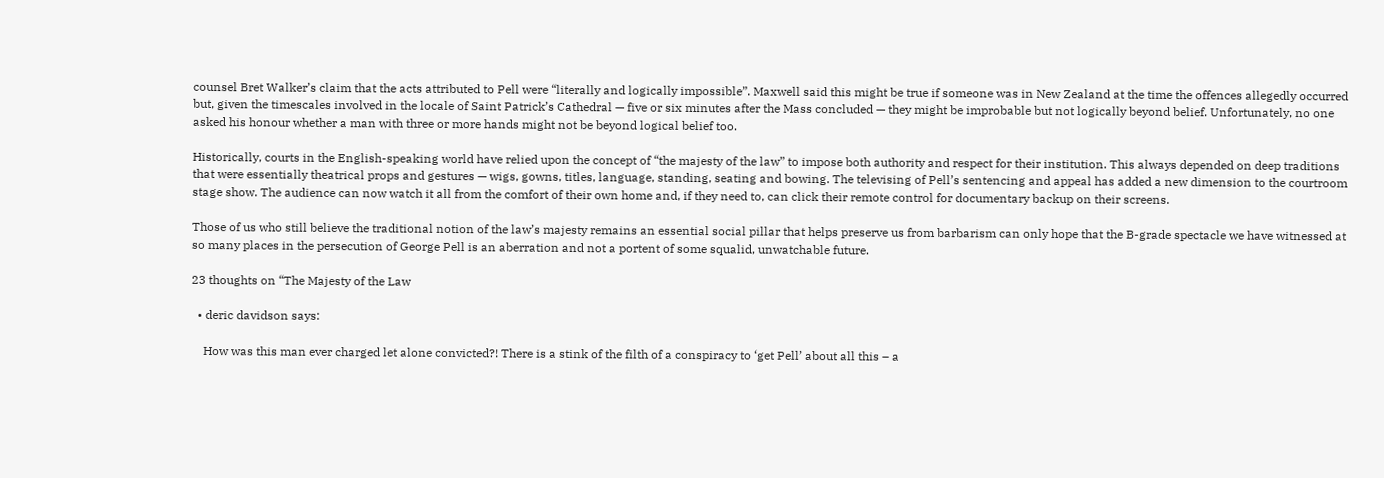counsel Bret Walker’s claim that the acts attributed to Pell were “literally and logically impossible”. Maxwell said this might be true if someone was in New Zealand at the time the offences allegedly occurred but, given the timescales involved in the locale of Saint Patrick’s Cathedral — five or six minutes after the Mass concluded — they might be improbable but not logically beyond belief. Unfortunately, no one asked his honour whether a man with three or more hands might not be beyond logical belief too.

Historically, courts in the English-speaking world have relied upon the concept of “the majesty of the law” to impose both authority and respect for their institution. This always depended on deep traditions that were essentially theatrical props and gestures — wigs, gowns, titles, language, standing, seating and bowing. The televising of Pell’s sentencing and appeal has added a new dimension to the courtroom stage show. The audience can now watch it all from the comfort of their own home and, if they need to, can click their remote control for documentary backup on their screens.

Those of us who still believe the traditional notion of the law’s majesty remains an essential social pillar that helps preserve us from barbarism can only hope that the B-grade spectacle we have witnessed at so many places in the persecution of George Pell is an aberration and not a portent of some squalid, unwatchable future.

23 thoughts on “The Majesty of the Law

  • deric davidson says:

    How was this man ever charged let alone convicted?! There is a stink of the filth of a conspiracy to ‘get Pell’ about all this – a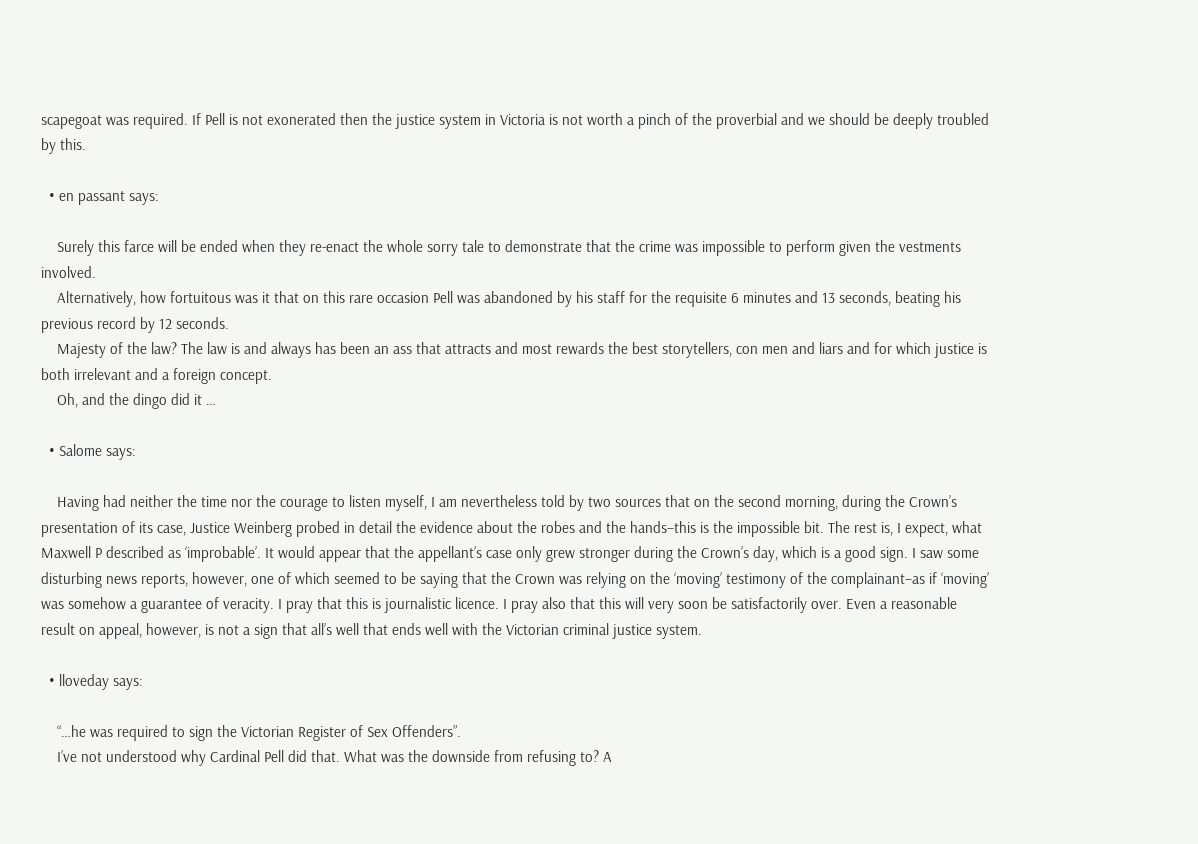scapegoat was required. If Pell is not exonerated then the justice system in Victoria is not worth a pinch of the proverbial and we should be deeply troubled by this.

  • en passant says:

    Surely this farce will be ended when they re-enact the whole sorry tale to demonstrate that the crime was impossible to perform given the vestments involved.
    Alternatively, how fortuitous was it that on this rare occasion Pell was abandoned by his staff for the requisite 6 minutes and 13 seconds, beating his previous record by 12 seconds.
    Majesty of the law? The law is and always has been an ass that attracts and most rewards the best storytellers, con men and liars and for which justice is both irrelevant and a foreign concept.
    Oh, and the dingo did it …

  • Salome says:

    Having had neither the time nor the courage to listen myself, I am nevertheless told by two sources that on the second morning, during the Crown’s presentation of its case, Justice Weinberg probed in detail the evidence about the robes and the hands–this is the impossible bit. The rest is, I expect, what Maxwell P described as ‘improbable’. It would appear that the appellant’s case only grew stronger during the Crown’s day, which is a good sign. I saw some disturbing news reports, however, one of which seemed to be saying that the Crown was relying on the ‘moving’ testimony of the complainant–as if ‘moving’ was somehow a guarantee of veracity. I pray that this is journalistic licence. I pray also that this will very soon be satisfactorily over. Even a reasonable result on appeal, however, is not a sign that all’s well that ends well with the Victorian criminal justice system.

  • lloveday says:

    “…he was required to sign the Victorian Register of Sex Offenders”.
    I’ve not understood why Cardinal Pell did that. What was the downside from refusing to? A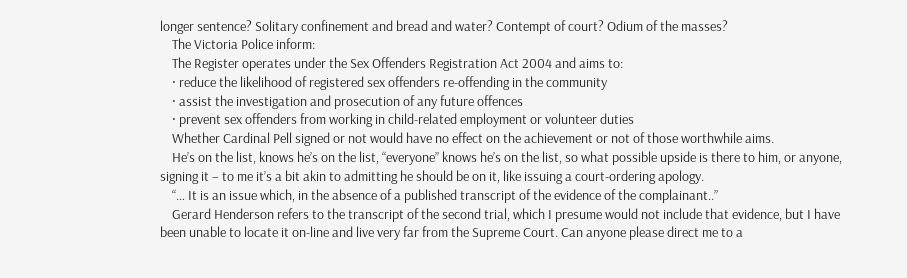longer sentence? Solitary confinement and bread and water? Contempt of court? Odium of the masses?
    The Victoria Police inform:
    The Register operates under the Sex Offenders Registration Act 2004 and aims to:
    · reduce the likelihood of registered sex offenders re-offending in the community
    · assist the investigation and prosecution of any future offences
    · prevent sex offenders from working in child-related employment or volunteer duties
    Whether Cardinal Pell signed or not would have no effect on the achievement or not of those worthwhile aims.
    He’s on the list, knows he’s on the list, “everyone” knows he’s on the list, so what possible upside is there to him, or anyone, signing it – to me it’s a bit akin to admitting he should be on it, like issuing a court-ordering apology.
    “… It is an issue which, in the absence of a published transcript of the evidence of the complainant..”
    Gerard Henderson refers to the transcript of the second trial, which I presume would not include that evidence, but I have been unable to locate it on-line and live very far from the Supreme Court. Can anyone please direct me to a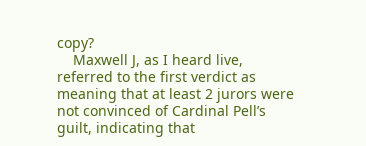copy?
    Maxwell J, as I heard live, referred to the first verdict as meaning that at least 2 jurors were not convinced of Cardinal Pell’s guilt, indicating that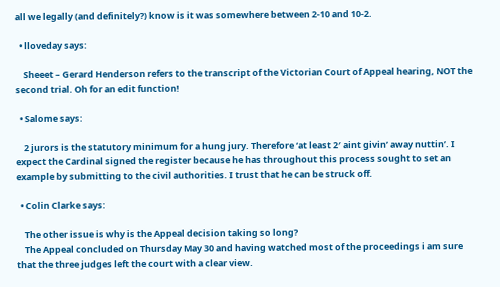all we legally (and definitely?) know is it was somewhere between 2-10 and 10-2.

  • lloveday says:

    Sheeet – Gerard Henderson refers to the transcript of the Victorian Court of Appeal hearing, NOT the second trial. Oh for an edit function!

  • Salome says:

    2 jurors is the statutory minimum for a hung jury. Therefore ‘at least 2′ aint givin’ away nuttin’. I expect the Cardinal signed the register because he has throughout this process sought to set an example by submitting to the civil authorities. I trust that he can be struck off.

  • Colin Clarke says:

    The other issue is why is the Appeal decision taking so long?
    The Appeal concluded on Thursday May 30 and having watched most of the proceedings i am sure that the three judges left the court with a clear view.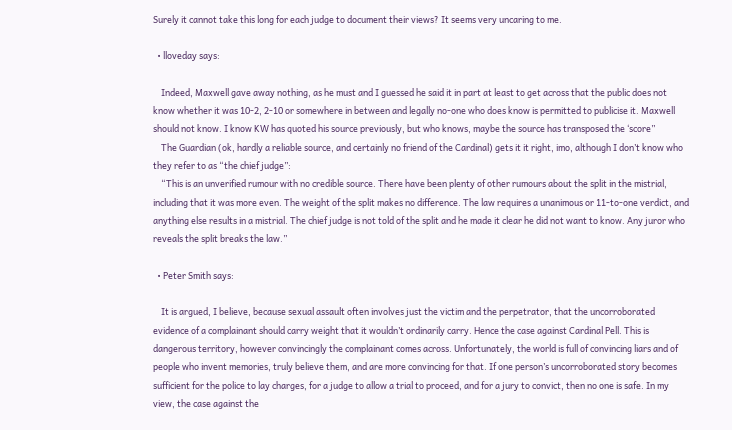Surely it cannot take this long for each judge to document their views? It seems very uncaring to me.

  • lloveday says:

    Indeed, Maxwell gave away nothing, as he must and I guessed he said it in part at least to get across that the public does not know whether it was 10-2, 2-10 or somewhere in between and legally no-one who does know is permitted to publicise it. Maxwell should not know. I know KW has quoted his source previously, but who knows, maybe the source has transposed the ‘score”
    The Guardian (ok, hardly a reliable source, and certainly no friend of the Cardinal) gets it it right, imo, although I don’t know who they refer to as “the chief judge”:
    “This is an unverified rumour with no credible source. There have been plenty of other rumours about the split in the mistrial, including that it was more even. The weight of the split makes no difference. The law requires a unanimous or 11-to-one verdict, and anything else results in a mistrial. The chief judge is not told of the split and he made it clear he did not want to know. Any juror who reveals the split breaks the law.”

  • Peter Smith says:

    It is argued, I believe, because sexual assault often involves just the victim and the perpetrator, that the uncorroborated evidence of a complainant should carry weight that it wouldn’t ordinarily carry. Hence the case against Cardinal Pell. This is dangerous territory, however convincingly the complainant comes across. Unfortunately, the world is full of convincing liars and of people who invent memories, truly believe them, and are more convincing for that. If one person’s uncorroborated story becomes sufficient for the police to lay charges, for a judge to allow a trial to proceed, and for a jury to convict, then no one is safe. In my view, the case against the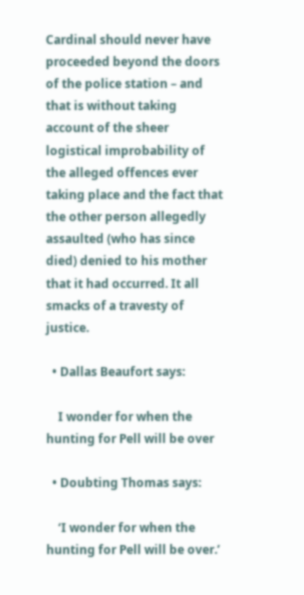Cardinal should never have proceeded beyond the doors of the police station – and that is without taking account of the sheer logistical improbability of the alleged offences ever taking place and the fact that the other person allegedly assaulted (who has since died) denied to his mother that it had occurred. It all smacks of a travesty of justice.

  • Dallas Beaufort says:

    I wonder for when the hunting for Pell will be over

  • Doubting Thomas says:

    ‘I wonder for when the hunting for Pell will be over.’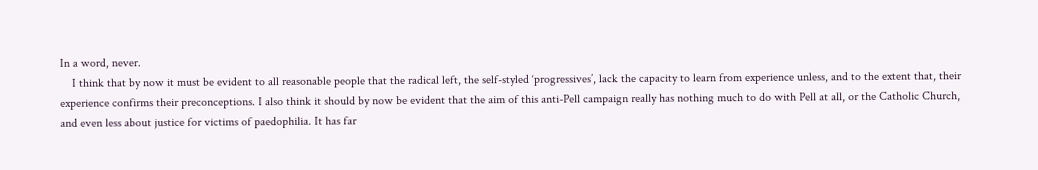In a word, never.
    I think that by now it must be evident to all reasonable people that the radical left, the self-styled ‘progressives’, lack the capacity to learn from experience unless, and to the extent that, their experience confirms their preconceptions. I also think it should by now be evident that the aim of this anti-Pell campaign really has nothing much to do with Pell at all, or the Catholic Church, and even less about justice for victims of paedophilia. It has far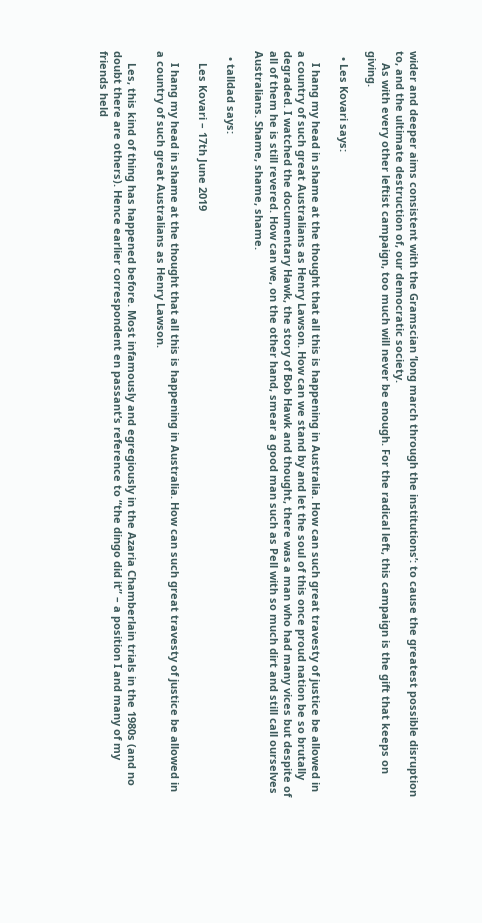wider and deeper aims consistent with the Gramscian ‘long march through the institutions’: to cause the greatest possible disruption to, and the ultimate destruction of, our democratic society.
    As with every other leftist campaign, too much will never be enough. For the radical left, this campaign is the gift that keeps on giving.

  • Les Kovari says:

    I hang my head in shame at the thought that all this is happening in Australia. How can such great travesty of justice be allowed in a country of such great Australians as Henry Lawson. How can we stand by and let the soul of this once proud nation be so brutally degraded. I watched the documentary Hawk, the story of Bob Hawk and thought, there was a man who had many vices but despite of all of them he is still revered. How can we, on the other hand, smear a good man such as Pell with so much dirt and still call ourselves Australians. Shame, shame, shame.

  • talldad says:

    Les Kovari – 17th June 2019

    I hang my head in shame at the thought that all this is happening in Australia. How can such great travesty of justice be allowed in a country of such great Australians as Henry Lawson.

    Les, this kind of thing has happened before. Most infamously and egregiously in the Azaria Chamberlain trials in the 1980s (and no doubt there are others). Hence earlier correspondent en passant’s reference to “the dingo did it” – a position I and many of my friends held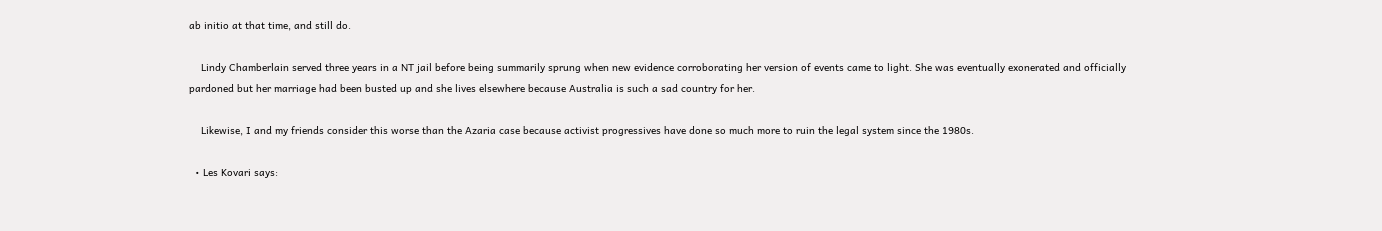ab initio at that time, and still do.

    Lindy Chamberlain served three years in a NT jail before being summarily sprung when new evidence corroborating her version of events came to light. She was eventually exonerated and officially pardoned but her marriage had been busted up and she lives elsewhere because Australia is such a sad country for her.

    Likewise, I and my friends consider this worse than the Azaria case because activist progressives have done so much more to ruin the legal system since the 1980s.

  • Les Kovari says: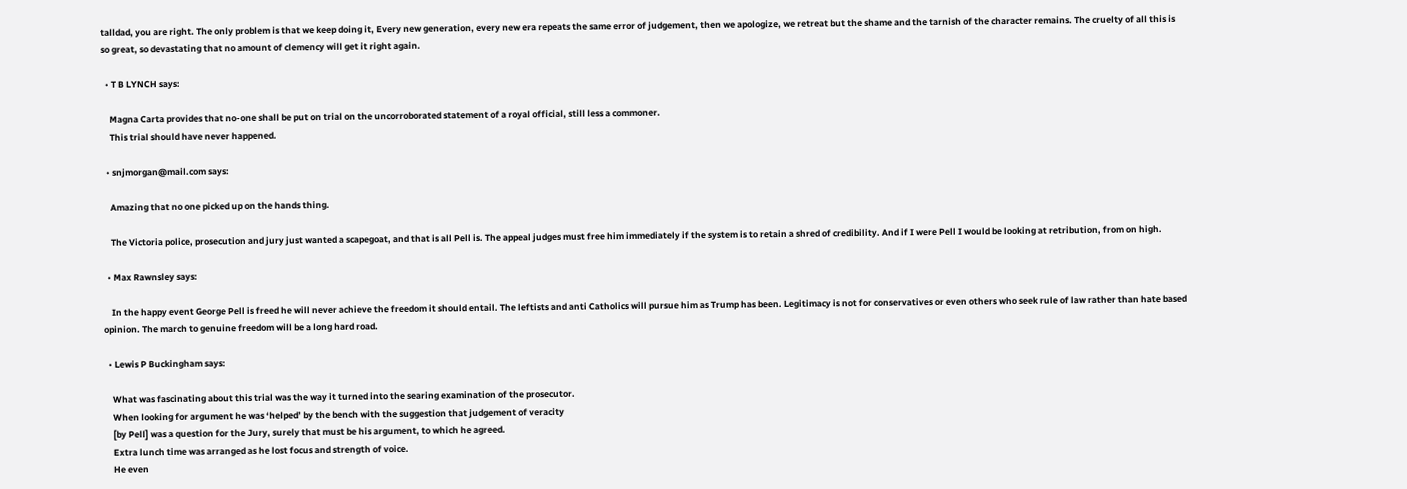talldad, you are right. The only problem is that we keep doing it, Every new generation, every new era repeats the same error of judgement, then we apologize, we retreat but the shame and the tarnish of the character remains. The cruelty of all this is so great, so devastating that no amount of clemency will get it right again.

  • T B LYNCH says:

    Magna Carta provides that no-one shall be put on trial on the uncorroborated statement of a royal official, still less a commoner.
    This trial should have never happened.

  • snjmorgan@mail.com says:

    Amazing that no one picked up on the hands thing.

    The Victoria police, prosecution and jury just wanted a scapegoat, and that is all Pell is. The appeal judges must free him immediately if the system is to retain a shred of credibility. And if I were Pell I would be looking at retribution, from on high.

  • Max Rawnsley says:

    In the happy event George Pell is freed he will never achieve the freedom it should entail. The leftists and anti Catholics will pursue him as Trump has been. Legitimacy is not for conservatives or even others who seek rule of law rather than hate based opinion. The march to genuine freedom will be a long hard road.

  • Lewis P Buckingham says:

    What was fascinating about this trial was the way it turned into the searing examination of the prosecutor.
    When looking for argument he was ‘helped’ by the bench with the suggestion that judgement of veracity
    [by Pell] was a question for the Jury, surely that must be his argument, to which he agreed.
    Extra lunch time was arranged as he lost focus and strength of voice.
    He even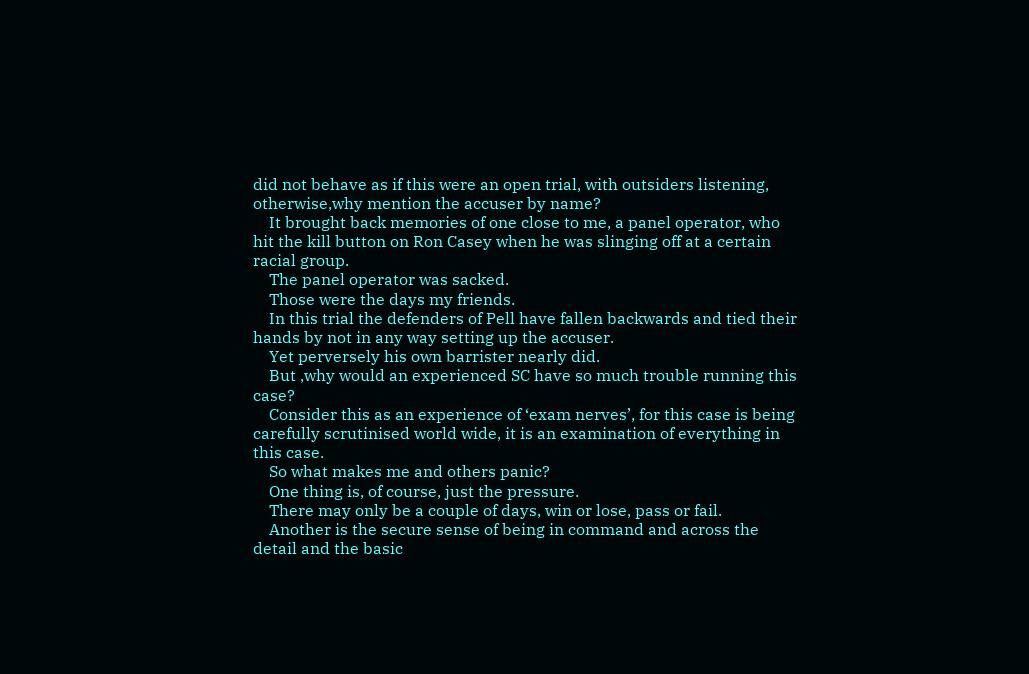did not behave as if this were an open trial, with outsiders listening, otherwise,why mention the accuser by name?
    It brought back memories of one close to me, a panel operator, who hit the kill button on Ron Casey when he was slinging off at a certain racial group.
    The panel operator was sacked.
    Those were the days my friends.
    In this trial the defenders of Pell have fallen backwards and tied their hands by not in any way setting up the accuser.
    Yet perversely his own barrister nearly did.
    But ,why would an experienced SC have so much trouble running this case?
    Consider this as an experience of ‘exam nerves’, for this case is being carefully scrutinised world wide, it is an examination of everything in this case.
    So what makes me and others panic?
    One thing is, of course, just the pressure.
    There may only be a couple of days, win or lose, pass or fail.
    Another is the secure sense of being in command and across the detail and the basic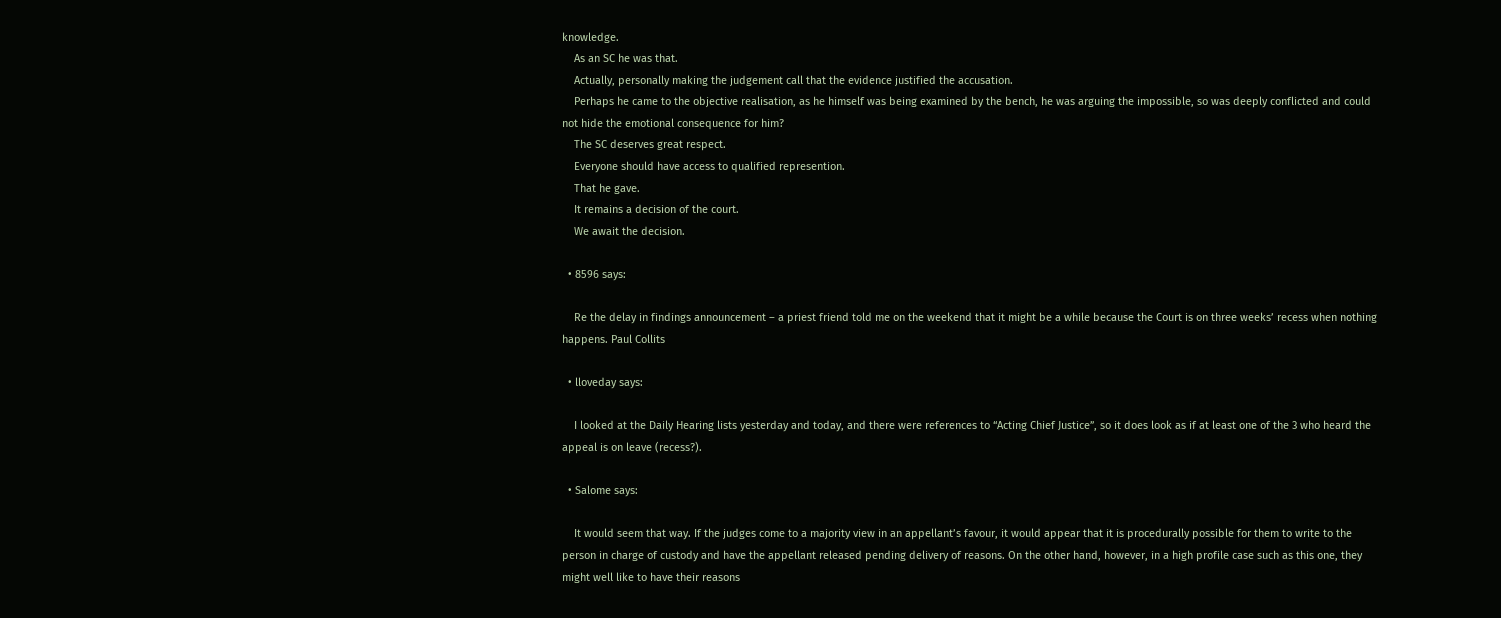knowledge.
    As an SC he was that.
    Actually, personally making the judgement call that the evidence justified the accusation.
    Perhaps he came to the objective realisation, as he himself was being examined by the bench, he was arguing the impossible, so was deeply conflicted and could not hide the emotional consequence for him?
    The SC deserves great respect.
    Everyone should have access to qualified represention.
    That he gave.
    It remains a decision of the court.
    We await the decision.

  • 8596 says:

    Re the delay in findings announcement – a priest friend told me on the weekend that it might be a while because the Court is on three weeks’ recess when nothing happens. Paul Collits

  • lloveday says:

    I looked at the Daily Hearing lists yesterday and today, and there were references to “Acting Chief Justice”, so it does look as if at least one of the 3 who heard the appeal is on leave (recess?).

  • Salome says:

    It would seem that way. If the judges come to a majority view in an appellant’s favour, it would appear that it is procedurally possible for them to write to the person in charge of custody and have the appellant released pending delivery of reasons. On the other hand, however, in a high profile case such as this one, they might well like to have their reasons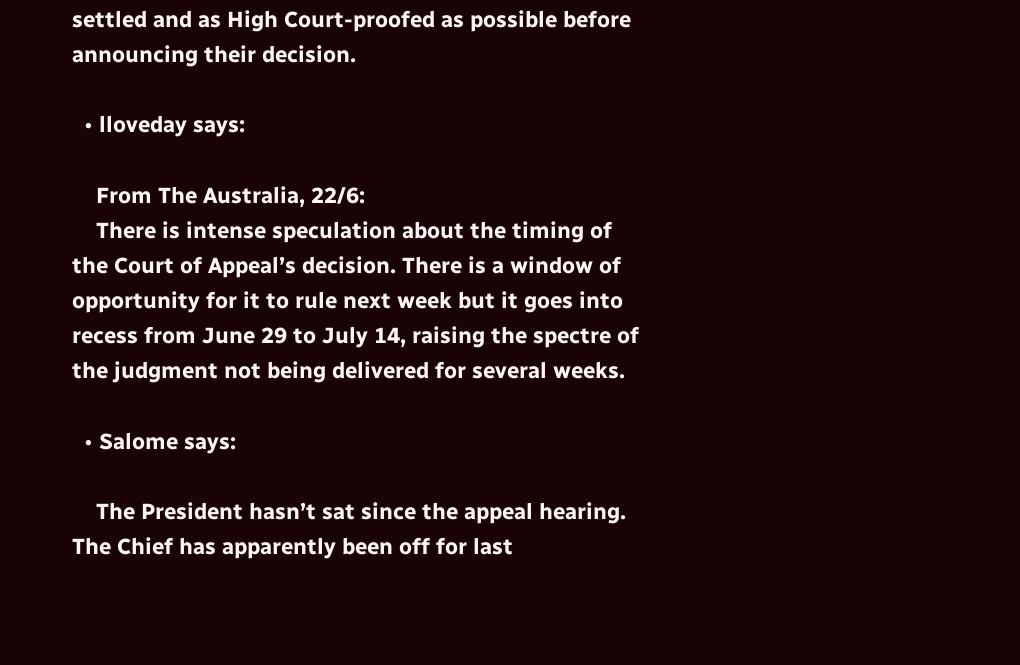settled and as High Court-proofed as possible before announcing their decision.

  • lloveday says:

    From The Australia, 22/6:
    There is intense speculation about the timing of the Court of Appeal’s decision. There is a window of opportunity for it to rule next week but it goes into recess from June 29 to July 14, raising the spectre of the judgment not being delivered for several weeks.

  • Salome says:

    The President hasn’t sat since the appeal hearing. The Chief has apparently been off for last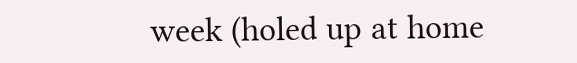week (holed up at home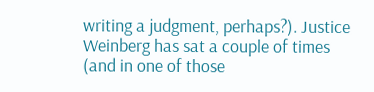writing a judgment, perhaps?). Justice Weinberg has sat a couple of times (and in one of those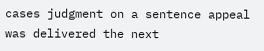cases judgment on a sentence appeal was delivered the next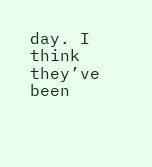day. I think they’ve been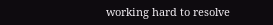working hard to resolve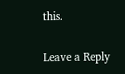this.

Leave a Reply